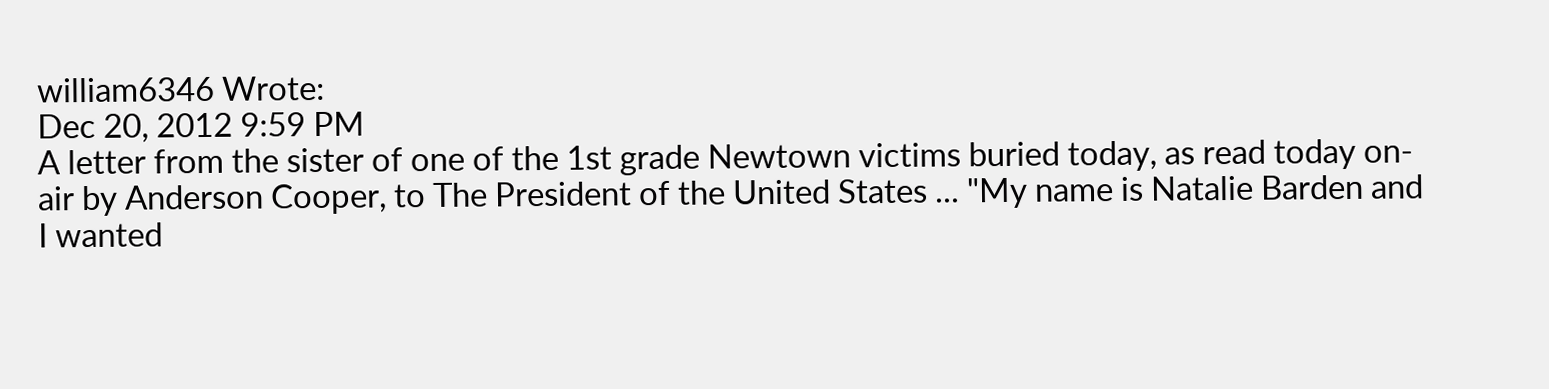william6346 Wrote:
Dec 20, 2012 9:59 PM
A letter from the sister of one of the 1st grade Newtown victims buried today, as read today on-air by Anderson Cooper, to The President of the United States ... "My name is Natalie Barden and I wanted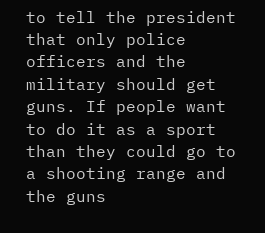to tell the president that only police officers and the military should get guns. If people want to do it as a sport than they could go to a shooting range and the guns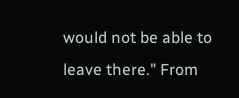would not be able to leave there." From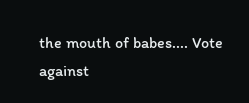the mouth of babes.... Vote against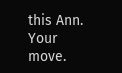this Ann. Your move.